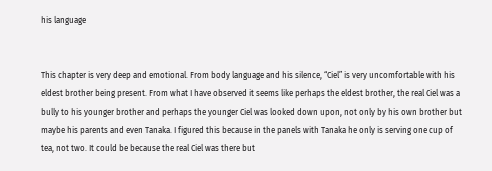his language


This chapter is very deep and emotional. From body language and his silence, “Ciel” is very uncomfortable with his eldest brother being present. From what I have observed it seems like perhaps the eldest brother, the real Ciel was a bully to his younger brother and perhaps the younger Ciel was looked down upon, not only by his own brother but maybe his parents and even Tanaka. I figured this because in the panels with Tanaka he only is serving one cup of tea, not two. It could be because the real Ciel was there but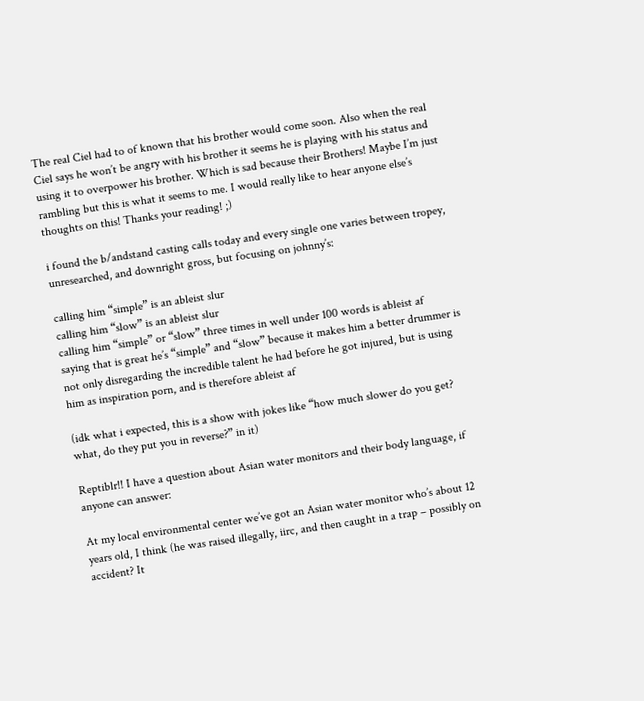The real Ciel had to of known that his brother would come soon. Also when the real Ciel says he won’t be angry with his brother it seems he is playing with his status and using it to overpower his brother. Which is sad because their Brothers! Maybe I’m just rambling but this is what it seems to me. I would really like to hear anyone else’s thoughts on this! Thanks your reading! ;)

i found the b/andstand casting calls today and every single one varies between tropey, unresearched, and downright gross, but focusing on johnny’s:

calling him “simple” is an ableist slur
calling him “slow” is an ableist slur
calling him “simple” or “slow” three times in well under 100 words is ableist af
saying that is great he’s “simple” and “slow” because it makes him a better drummer is not only disregarding the incredible talent he had before he got injured, but is using him as inspiration porn, and is therefore ableist af

(idk what i expected, this is a show with jokes like “how much slower do you get? what, do they put you in reverse?” in it)

Reptiblr!! I have a question about Asian water monitors and their body language, if anyone can answer:

At my local environmental center we’ve got an Asian water monitor who’s about 12 years old, I think (he was raised illegally, iirc, and then caught in a trap – possibly on accident? It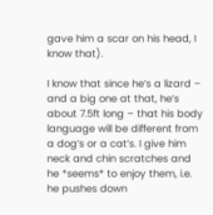gave him a scar on his head, I know that).

I know that since he’s a lizard – and a big one at that, he’s about 7.5ft long – that his body language will be different from a dog’s or a cat’s. I give him neck and chin scratches and he *seems* to enjoy them, i.e. he pushes down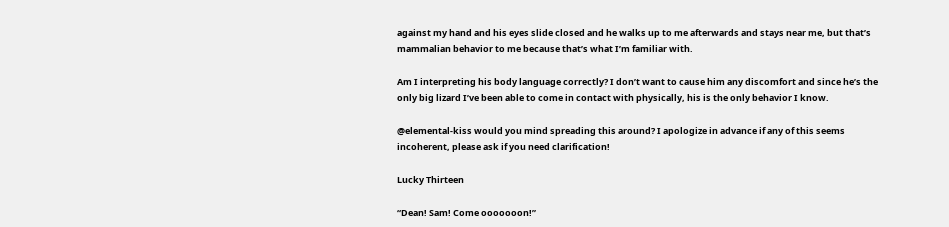against my hand and his eyes slide closed and he walks up to me afterwards and stays near me, but that’s mammalian behavior to me because that’s what I’m familiar with.

Am I interpreting his body language correctly? I don’t want to cause him any discomfort and since he’s the only big lizard I’ve been able to come in contact with physically, his is the only behavior I know.

@elemental-kiss would you mind spreading this around? I apologize in advance if any of this seems incoherent, please ask if you need clarification!

Lucky Thirteen

“Dean! Sam! Come ooooooon!”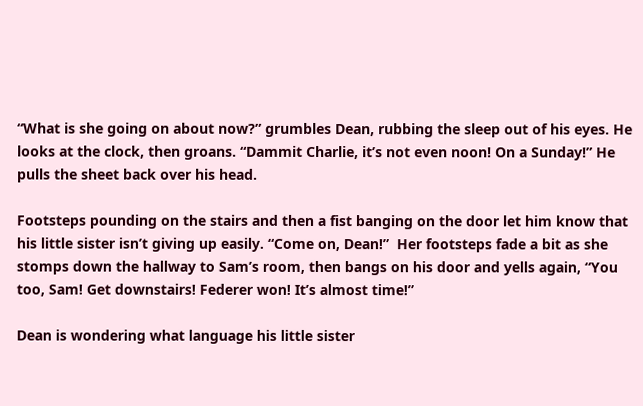“What is she going on about now?” grumbles Dean, rubbing the sleep out of his eyes. He looks at the clock, then groans. “Dammit Charlie, it’s not even noon! On a Sunday!” He pulls the sheet back over his head.

Footsteps pounding on the stairs and then a fist banging on the door let him know that his little sister isn’t giving up easily. “Come on, Dean!”  Her footsteps fade a bit as she stomps down the hallway to Sam’s room, then bangs on his door and yells again, “You too, Sam! Get downstairs! Federer won! It’s almost time!”

Dean is wondering what language his little sister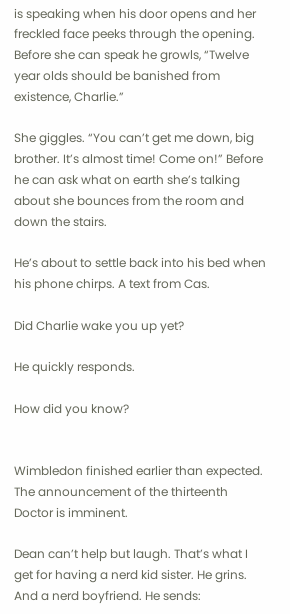is speaking when his door opens and her freckled face peeks through the opening. Before she can speak he growls, “Twelve year olds should be banished from existence, Charlie.”

She giggles. “You can’t get me down, big brother. It’s almost time! Come on!” Before he can ask what on earth she’s talking about she bounces from the room and down the stairs.

He’s about to settle back into his bed when his phone chirps. A text from Cas.

Did Charlie wake you up yet?

He quickly responds.

How did you know?


Wimbledon finished earlier than expected. The announcement of the thirteenth Doctor is imminent.

Dean can’t help but laugh. That’s what I get for having a nerd kid sister. He grins. And a nerd boyfriend. He sends: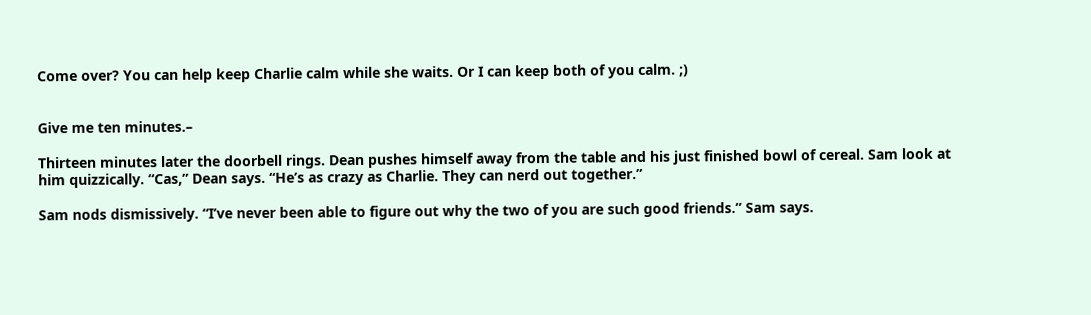Come over? You can help keep Charlie calm while she waits. Or I can keep both of you calm. ;)


Give me ten minutes.–

Thirteen minutes later the doorbell rings. Dean pushes himself away from the table and his just finished bowl of cereal. Sam look at him quizzically. “Cas,” Dean says. “He’s as crazy as Charlie. They can nerd out together.”

Sam nods dismissively. “I’ve never been able to figure out why the two of you are such good friends.” Sam says.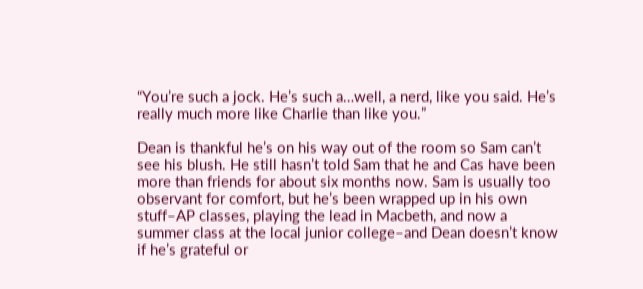“You’re such a jock. He’s such a…well, a nerd, like you said. He’s really much more like Charlie than like you.”

Dean is thankful he’s on his way out of the room so Sam can’t see his blush. He still hasn’t told Sam that he and Cas have been more than friends for about six months now. Sam is usually too observant for comfort, but he’s been wrapped up in his own stuff–AP classes, playing the lead in Macbeth, and now a summer class at the local junior college–and Dean doesn’t know if he’s grateful or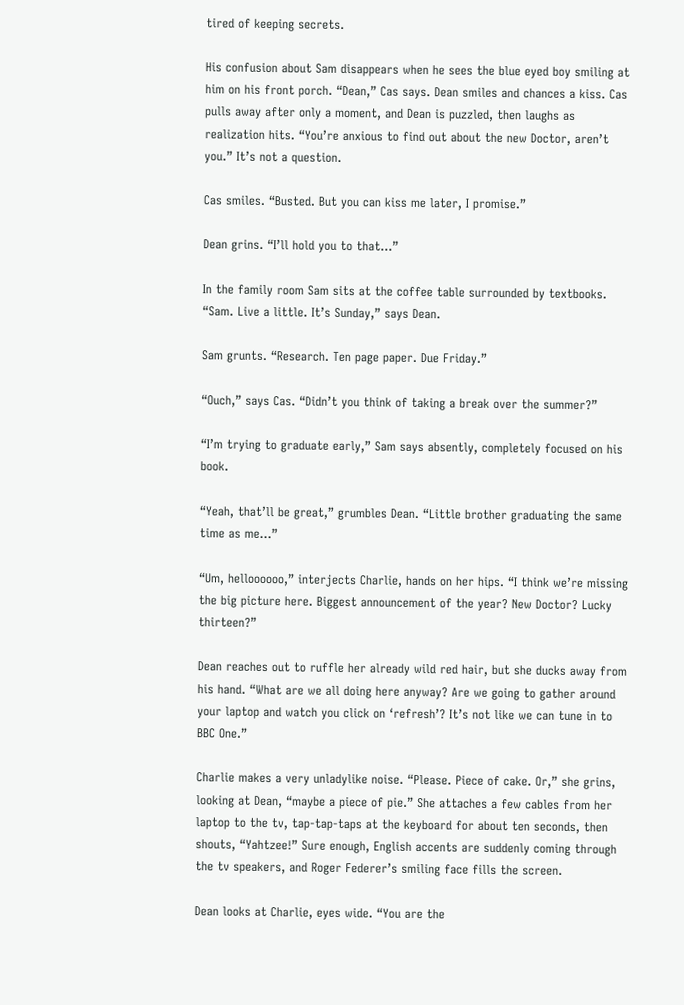tired of keeping secrets.

His confusion about Sam disappears when he sees the blue eyed boy smiling at him on his front porch. “Dean,” Cas says. Dean smiles and chances a kiss. Cas pulls away after only a moment, and Dean is puzzled, then laughs as realization hits. “You’re anxious to find out about the new Doctor, aren’t you.” It’s not a question.

Cas smiles. “Busted. But you can kiss me later, I promise.”

Dean grins. “I’ll hold you to that…”

In the family room Sam sits at the coffee table surrounded by textbooks. “Sam. Live a little. It’s Sunday,” says Dean.

Sam grunts. “Research. Ten page paper. Due Friday.”

“Ouch,” says Cas. “Didn’t you think of taking a break over the summer?”

“I’m trying to graduate early,” Sam says absently, completely focused on his book.

“Yeah, that’ll be great,” grumbles Dean. “Little brother graduating the same time as me…”

“Um, helloooooo,” interjects Charlie, hands on her hips. “I think we’re missing the big picture here. Biggest announcement of the year? New Doctor? Lucky thirteen?”

Dean reaches out to ruffle her already wild red hair, but she ducks away from his hand. “What are we all doing here anyway? Are we going to gather around your laptop and watch you click on ‘refresh’? It’s not like we can tune in to BBC One.”

Charlie makes a very unladylike noise. “Please. Piece of cake. Or,” she grins, looking at Dean, “maybe a piece of pie.” She attaches a few cables from her laptop to the tv, tap-tap-taps at the keyboard for about ten seconds, then shouts, “Yahtzee!” Sure enough, English accents are suddenly coming through the tv speakers, and Roger Federer’s smiling face fills the screen.

Dean looks at Charlie, eyes wide. “You are the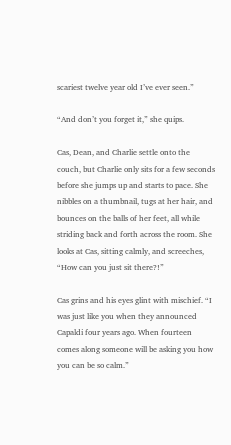scariest twelve year old I’ve ever seen.”

“And don’t you forget it,” she quips.

Cas, Dean, and Charlie settle onto the couch, but Charlie only sits for a few seconds before she jumps up and starts to pace. She nibbles on a thumbnail, tugs at her hair, and bounces on the balls of her feet, all while striding back and forth across the room. She looks at Cas, sitting calmly, and screeches, “How can you just sit there?!”

Cas grins and his eyes glint with mischief. “I was just like you when they announced Capaldi four years ago. When fourteen comes along someone will be asking you how you can be so calm.”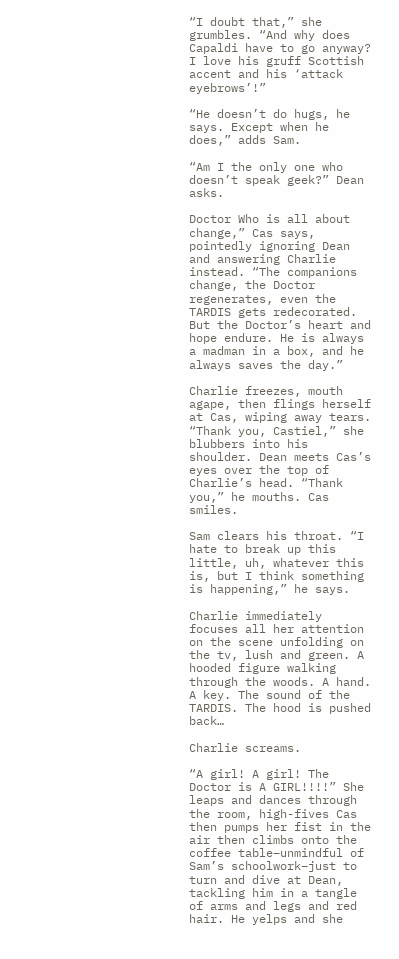“I doubt that,” she grumbles. “And why does Capaldi have to go anyway? I love his gruff Scottish accent and his ‘attack eyebrows’!”

“He doesn’t do hugs, he says. Except when he does,” adds Sam.

“Am I the only one who doesn’t speak geek?” Dean asks.

Doctor Who is all about change,” Cas says, pointedly ignoring Dean and answering Charlie instead. “The companions change, the Doctor regenerates, even the TARDIS gets redecorated. But the Doctor’s heart and hope endure. He is always a madman in a box, and he always saves the day.”

Charlie freezes, mouth agape, then flings herself at Cas, wiping away tears. “Thank you, Castiel,” she blubbers into his shoulder. Dean meets Cas’s eyes over the top of Charlie’s head. “Thank you,” he mouths. Cas smiles.

Sam clears his throat. “I hate to break up this little, uh, whatever this is, but I think something is happening,” he says.

Charlie immediately focuses all her attention on the scene unfolding on the tv, lush and green. A hooded figure walking through the woods. A hand. A key. The sound of the TARDIS. The hood is pushed back…

Charlie screams.

“A girl! A girl! The Doctor is A GIRL!!!!” She leaps and dances through the room, high-fives Cas then pumps her fist in the air then climbs onto the coffee table–unmindful of Sam’s schoolwork–just to turn and dive at Dean, tackling him in a tangle of arms and legs and red hair. He yelps and she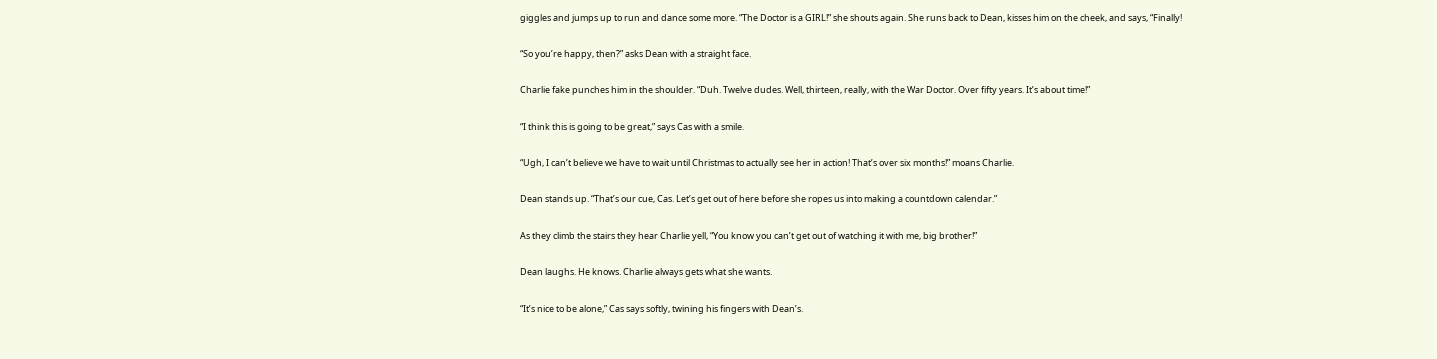giggles and jumps up to run and dance some more. “The Doctor is a GIRL!” she shouts again. She runs back to Dean, kisses him on the cheek, and says, “Finally!

“So you’re happy, then?” asks Dean with a straight face.

Charlie fake punches him in the shoulder. “Duh. Twelve dudes. Well, thirteen, really, with the War Doctor. Over fifty years. It’s about time!”

“I think this is going to be great,” says Cas with a smile.

“Ugh, I can’t believe we have to wait until Christmas to actually see her in action! That’s over six months!” moans Charlie.

Dean stands up. “That’s our cue, Cas. Let’s get out of here before she ropes us into making a countdown calendar.”

As they climb the stairs they hear Charlie yell, “You know you can’t get out of watching it with me, big brother!”

Dean laughs. He knows. Charlie always gets what she wants.

“It’s nice to be alone,” Cas says softly, twining his fingers with Dean’s.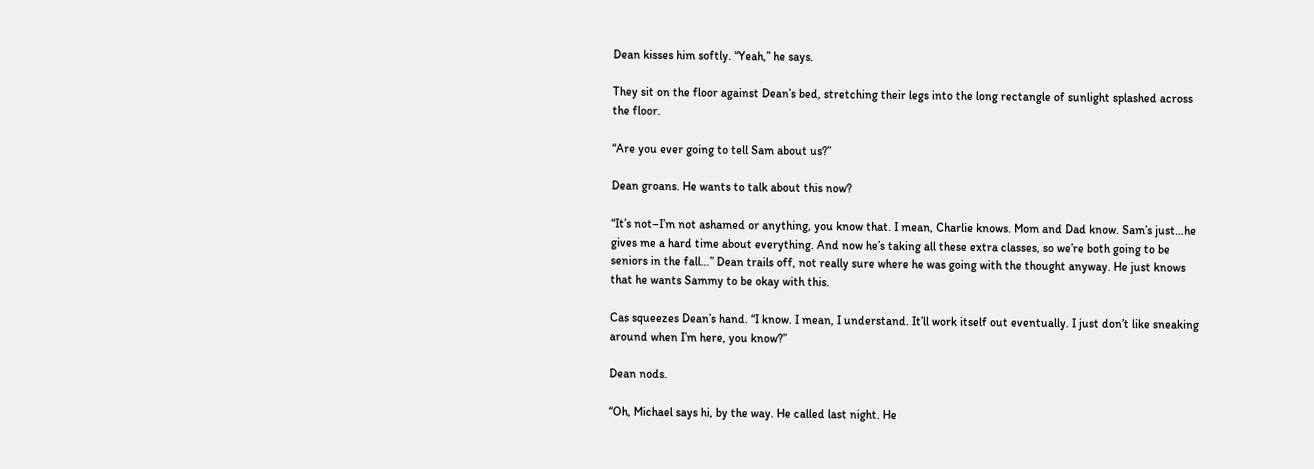Dean kisses him softly. “Yeah,” he says.

They sit on the floor against Dean’s bed, stretching their legs into the long rectangle of sunlight splashed across the floor.

“Are you ever going to tell Sam about us?”

Dean groans. He wants to talk about this now?

“It’s not–I’m not ashamed or anything, you know that. I mean, Charlie knows. Mom and Dad know. Sam’s just…he gives me a hard time about everything. And now he’s taking all these extra classes, so we’re both going to be seniors in the fall…” Dean trails off, not really sure where he was going with the thought anyway. He just knows that he wants Sammy to be okay with this.

Cas squeezes Dean’s hand. “I know. I mean, I understand. It’ll work itself out eventually. I just don’t like sneaking around when I’m here, you know?”

Dean nods.

“Oh, Michael says hi, by the way. He called last night. He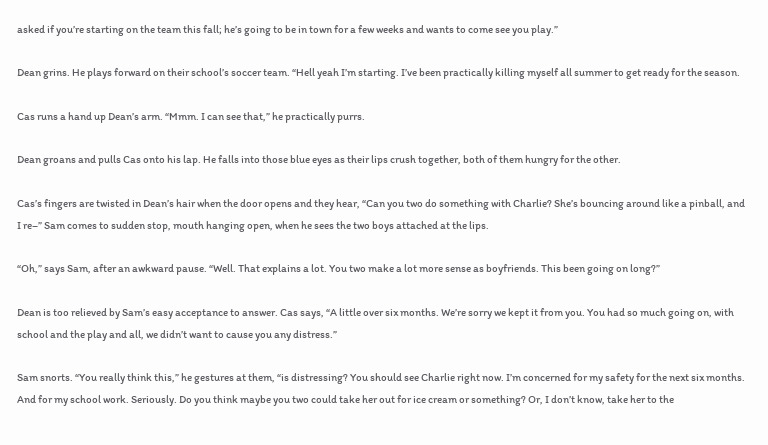asked if you’re starting on the team this fall; he’s going to be in town for a few weeks and wants to come see you play.”

Dean grins. He plays forward on their school’s soccer team. “Hell yeah I’m starting. I’ve been practically killing myself all summer to get ready for the season.

Cas runs a hand up Dean’s arm. “Mmm. I can see that,” he practically purrs.

Dean groans and pulls Cas onto his lap. He falls into those blue eyes as their lips crush together, both of them hungry for the other.

Cas’s fingers are twisted in Dean’s hair when the door opens and they hear, “Can you two do something with Charlie? She’s bouncing around like a pinball, and I re–” Sam comes to sudden stop, mouth hanging open, when he sees the two boys attached at the lips.

“Oh,” says Sam, after an awkward pause. “Well. That explains a lot. You two make a lot more sense as boyfriends. This been going on long?”

Dean is too relieved by Sam’s easy acceptance to answer. Cas says, “A little over six months. We’re sorry we kept it from you. You had so much going on, with school and the play and all, we didn’t want to cause you any distress.”

Sam snorts. “You really think this,” he gestures at them, “is distressing? You should see Charlie right now. I’m concerned for my safety for the next six months. And for my school work. Seriously. Do you think maybe you two could take her out for ice cream or something? Or, I don’t know, take her to the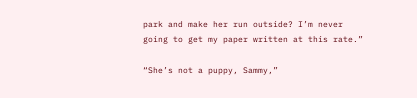park and make her run outside? I’m never going to get my paper written at this rate.”

“She’s not a puppy, Sammy,”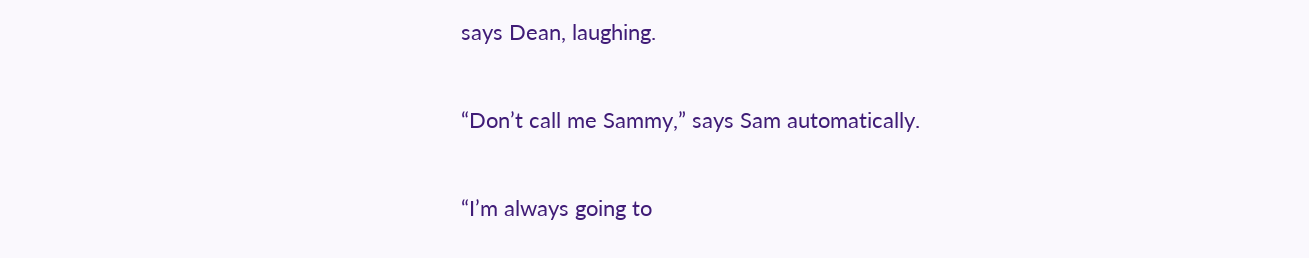says Dean, laughing.

“Don’t call me Sammy,” says Sam automatically.

“I’m always going to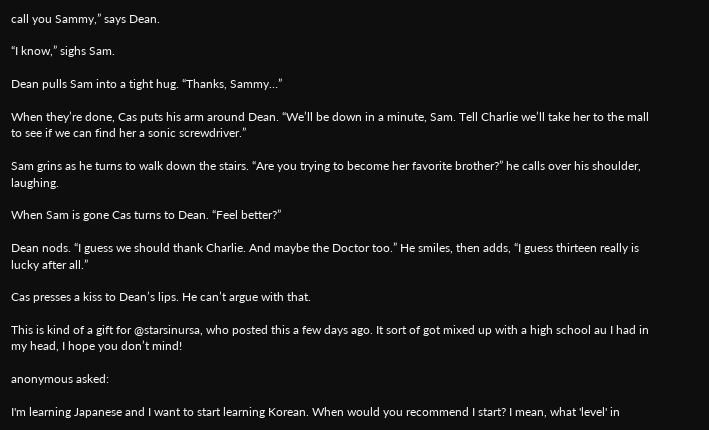call you Sammy,” says Dean.

“I know,” sighs Sam.

Dean pulls Sam into a tight hug. “Thanks, Sammy…”

When they’re done, Cas puts his arm around Dean. “We’ll be down in a minute, Sam. Tell Charlie we’ll take her to the mall to see if we can find her a sonic screwdriver.”

Sam grins as he turns to walk down the stairs. “Are you trying to become her favorite brother?” he calls over his shoulder, laughing.

When Sam is gone Cas turns to Dean. “Feel better?”

Dean nods. “I guess we should thank Charlie. And maybe the Doctor too.” He smiles, then adds, “I guess thirteen really is lucky after all.”

Cas presses a kiss to Dean’s lips. He can’t argue with that.

This is kind of a gift for @starsinursa, who posted this a few days ago. It sort of got mixed up with a high school au I had in my head, I hope you don’t mind!

anonymous asked:

I'm learning Japanese and I want to start learning Korean. When would you recommend I start? I mean, what 'level' in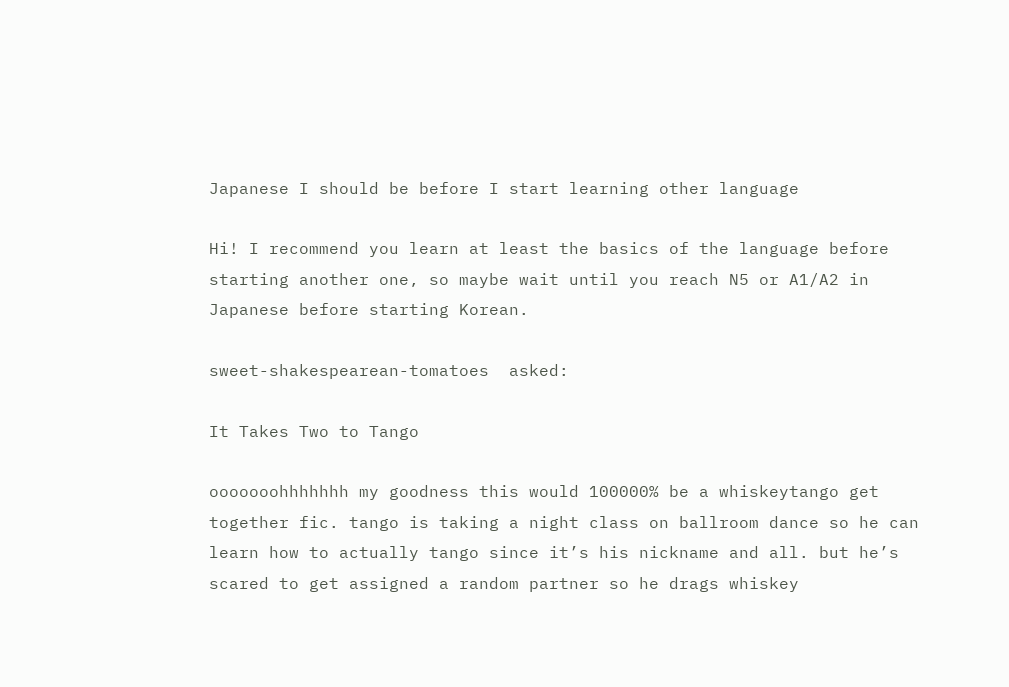Japanese I should be before I start learning other language

Hi! I recommend you learn at least the basics of the language before starting another one, so maybe wait until you reach N5 or A1/A2 in Japanese before starting Korean.

sweet-shakespearean-tomatoes  asked:

It Takes Two to Tango

ooooooohhhhhhh my goodness this would 100000% be a whiskeytango get together fic. tango is taking a night class on ballroom dance so he can learn how to actually tango since it’s his nickname and all. but he’s scared to get assigned a random partner so he drags whiskey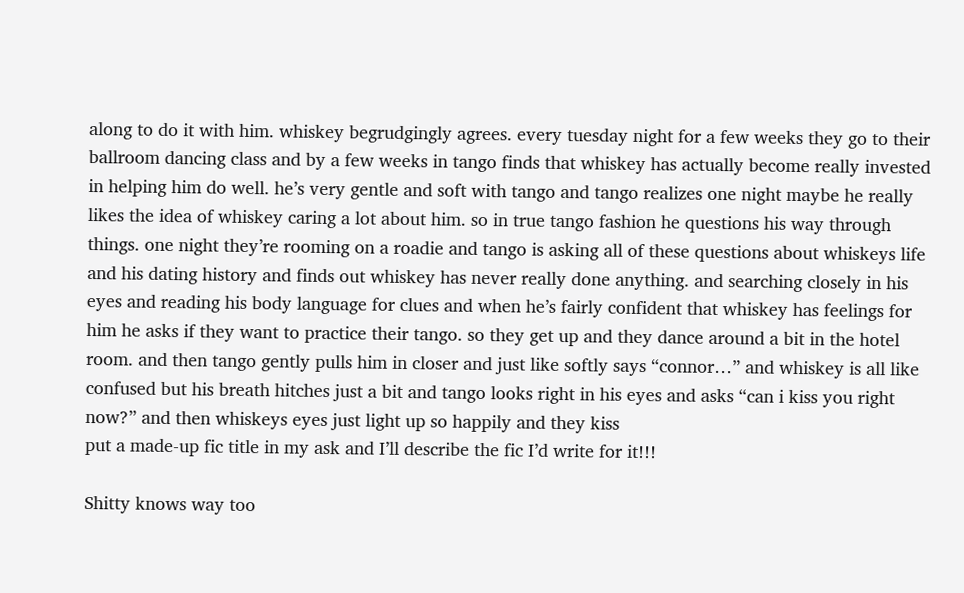along to do it with him. whiskey begrudgingly agrees. every tuesday night for a few weeks they go to their ballroom dancing class and by a few weeks in tango finds that whiskey has actually become really invested in helping him do well. he’s very gentle and soft with tango and tango realizes one night maybe he really likes the idea of whiskey caring a lot about him. so in true tango fashion he questions his way through things. one night they’re rooming on a roadie and tango is asking all of these questions about whiskeys life and his dating history and finds out whiskey has never really done anything. and searching closely in his eyes and reading his body language for clues and when he’s fairly confident that whiskey has feelings for him he asks if they want to practice their tango. so they get up and they dance around a bit in the hotel room. and then tango gently pulls him in closer and just like softly says “connor…” and whiskey is all like confused but his breath hitches just a bit and tango looks right in his eyes and asks “can i kiss you right now?” and then whiskeys eyes just light up so happily and they kiss
put a made-up fic title in my ask and I’ll describe the fic I’d write for it!!!

Shitty knows way too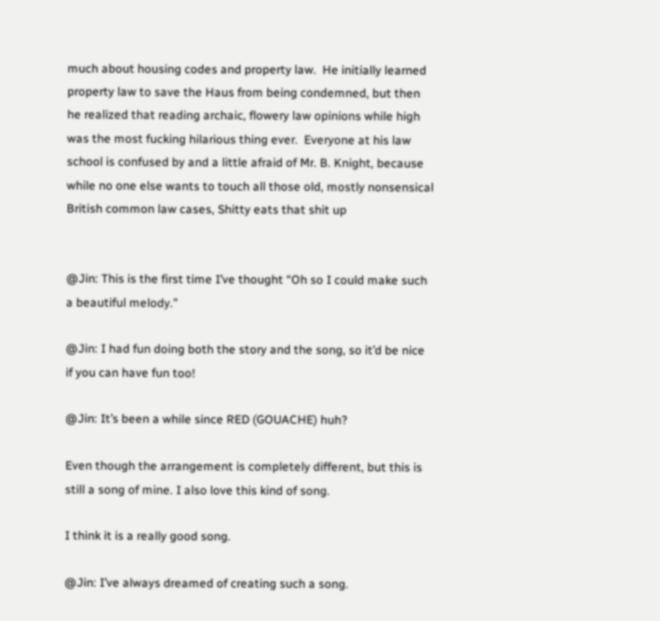much about housing codes and property law.  He initially learned property law to save the Haus from being condemned, but then he realized that reading archaic, flowery law opinions while high was the most fucking hilarious thing ever.  Everyone at his law school is confused by and a little afraid of Mr. B. Knight, because while no one else wants to touch all those old, mostly nonsensical British common law cases, Shitty eats that shit up


@Jin: This is the first time I’ve thought “Oh so I could make such a beautiful melody.”

@Jin: I had fun doing both the story and the song, so it’d be nice if you can have fun too!

@Jin: It’s been a while since RED (GOUACHE) huh?

Even though the arrangement is completely different, but this is still a song of mine. I also love this kind of song.

I think it is a really good song.

@Jin: I’ve always dreamed of creating such a song.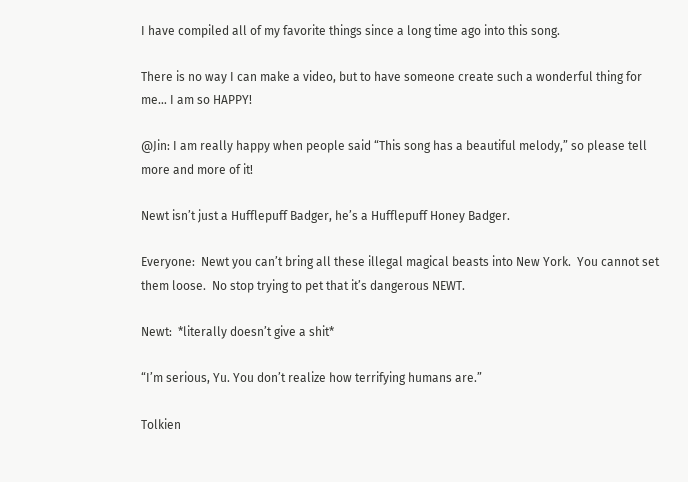I have compiled all of my favorite things since a long time ago into this song.

There is no way I can make a video, but to have someone create such a wonderful thing for me… I am so HAPPY!

@Jin: I am really happy when people said “This song has a beautiful melody,” so please tell more and more of it!

Newt isn’t just a Hufflepuff Badger, he’s a Hufflepuff Honey Badger.

Everyone:  Newt you can’t bring all these illegal magical beasts into New York.  You cannot set them loose.  No stop trying to pet that it’s dangerous NEWT.

Newt:  *literally doesn’t give a shit*

“I’m serious, Yu. You don’t realize how terrifying humans are.”

Tolkien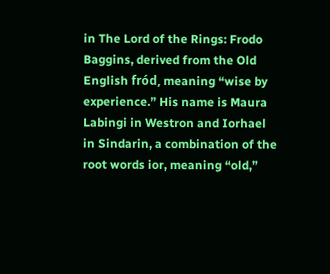in The Lord of the Rings: Frodo Baggins, derived from the Old English fród, meaning “wise by experience.” His name is Maura Labingi in Westron and Iorhael in Sindarin, a combination of the root words ior, meaning “old,”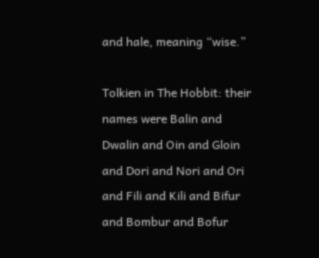and hale, meaning “wise.”

Tolkien in The Hobbit: their names were Balin and Dwalin and Oin and Gloin and Dori and Nori and Ori and Fili and Kili and Bifur and Bombur and Bofur